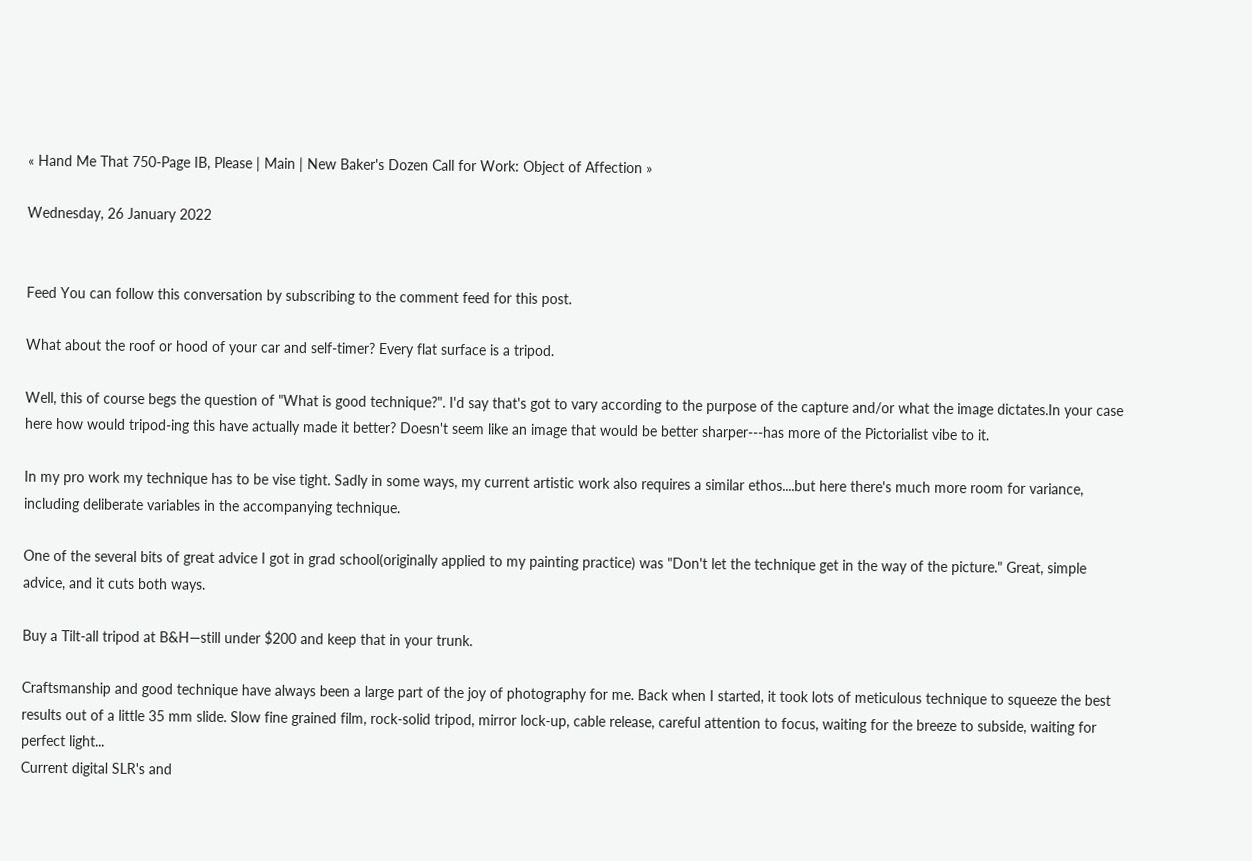« Hand Me That 750-Page IB, Please | Main | New Baker's Dozen Call for Work: Object of Affection »

Wednesday, 26 January 2022


Feed You can follow this conversation by subscribing to the comment feed for this post.

What about the roof or hood of your car and self-timer? Every flat surface is a tripod.

Well, this of course begs the question of "What is good technique?". I'd say that's got to vary according to the purpose of the capture and/or what the image dictates.In your case here how would tripod-ing this have actually made it better? Doesn't seem like an image that would be better sharper---has more of the Pictorialist vibe to it.

In my pro work my technique has to be vise tight. Sadly in some ways, my current artistic work also requires a similar ethos....but here there's much more room for variance, including deliberate variables in the accompanying technique.

One of the several bits of great advice I got in grad school(originally applied to my painting practice) was "Don't let the technique get in the way of the picture." Great, simple advice, and it cuts both ways.

Buy a Tilt-all tripod at B&H—still under $200 and keep that in your trunk.

Craftsmanship and good technique have always been a large part of the joy of photography for me. Back when I started, it took lots of meticulous technique to squeeze the best results out of a little 35 mm slide. Slow fine grained film, rock-solid tripod, mirror lock-up, cable release, careful attention to focus, waiting for the breeze to subside, waiting for perfect light...
Current digital SLR's and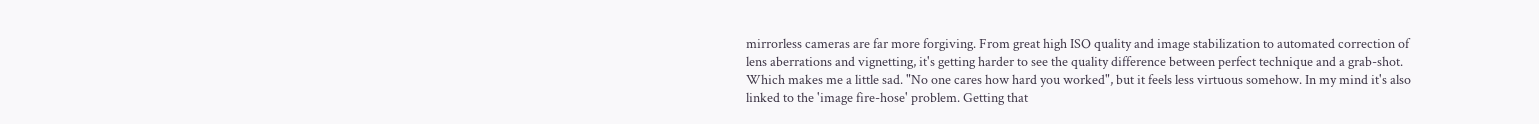mirrorless cameras are far more forgiving. From great high ISO quality and image stabilization to automated correction of lens aberrations and vignetting, it's getting harder to see the quality difference between perfect technique and a grab-shot.
Which makes me a little sad. "No one cares how hard you worked", but it feels less virtuous somehow. In my mind it's also linked to the 'image fire-hose' problem. Getting that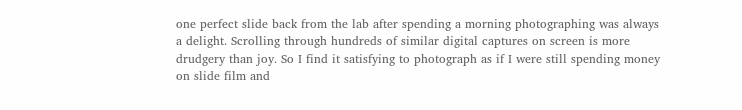one perfect slide back from the lab after spending a morning photographing was always a delight. Scrolling through hundreds of similar digital captures on screen is more drudgery than joy. So I find it satisfying to photograph as if I were still spending money on slide film and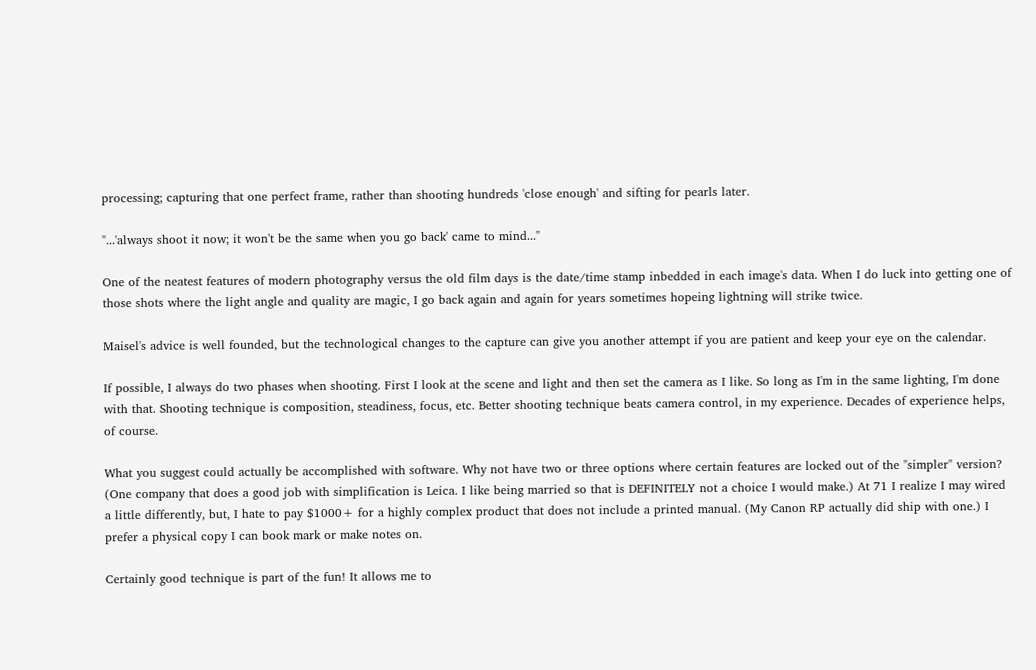processing; capturing that one perfect frame, rather than shooting hundreds 'close enough' and sifting for pearls later.

"...'always shoot it now; it won't be the same when you go back' came to mind..."

One of the neatest features of modern photography versus the old film days is the date/time stamp inbedded in each image's data. When I do luck into getting one of those shots where the light angle and quality are magic, I go back again and again for years sometimes hopeing lightning will strike twice.

Maisel's advice is well founded, but the technological changes to the capture can give you another attempt if you are patient and keep your eye on the calendar.

If possible, I always do two phases when shooting. First I look at the scene and light and then set the camera as I like. So long as I'm in the same lighting, I'm done with that. Shooting technique is composition, steadiness, focus, etc. Better shooting technique beats camera control, in my experience. Decades of experience helps, of course.

What you suggest could actually be accomplished with software. Why not have two or three options where certain features are locked out of the "simpler" version? (One company that does a good job with simplification is Leica. I like being married so that is DEFINITELY not a choice I would make.) At 71 I realize I may wired a little differently, but, I hate to pay $1000+ for a highly complex product that does not include a printed manual. (My Canon RP actually did ship with one.) I prefer a physical copy I can book mark or make notes on.

Certainly good technique is part of the fun! It allows me to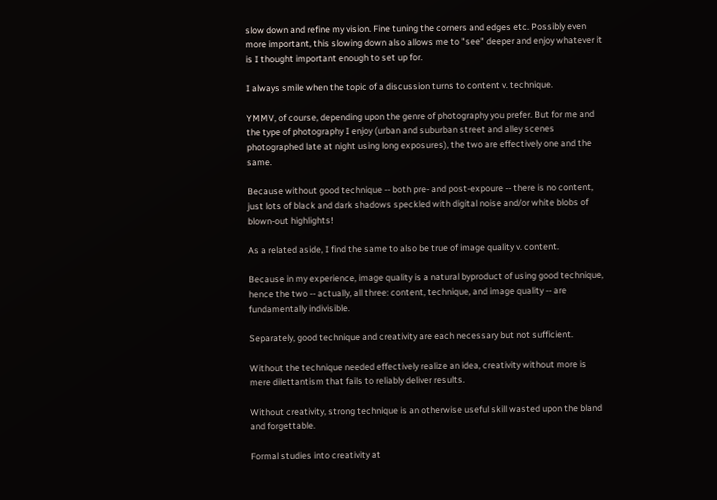slow down and refine my vision. Fine tuning the corners and edges etc. Possibly even more important, this slowing down also allows me to "see" deeper and enjoy whatever it is I thought important enough to set up for.

I always smile when the topic of a discussion turns to content v. technique.

YMMV, of course, depending upon the genre of photography you prefer. But for me and the type of photography I enjoy (urban and suburban street and alley scenes photographed late at night using long exposures), the two are effectively one and the same.

Because without good technique -- both pre- and post-expoure -- there is no content, just lots of black and dark shadows speckled with digital noise and/or white blobs of blown-out highlights!

As a related aside, I find the same to also be true of image quality v. content.

Because in my experience, image quality is a natural byproduct of using good technique, hence the two -- actually, all three: content, technique, and image quality -- are fundamentally indivisible.

Separately, good technique and creativity are each necessary but not sufficient.

Without the technique needed effectively realize an idea, creativity without more is mere dilettantism that fails to reliably deliver results.

Without creativity, strong technique is an otherwise useful skill wasted upon the bland and forgettable.

Formal studies into creativity at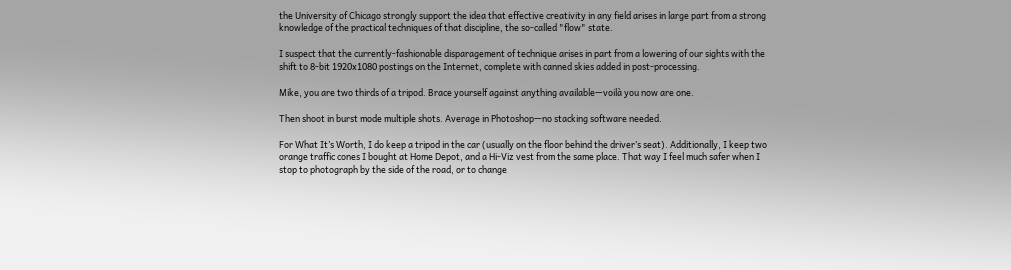the University of Chicago strongly support the idea that effective creativity in any field arises in large part from a strong knowledge of the practical techniques of that discipline, the so-called "flow" state.

I suspect that the currently-fashionable disparagement of technique arises in part from a lowering of our sights with the shift to 8-bit 1920x1080 postings on the Internet, complete with canned skies added in post-processing.

Mike, you are two thirds of a tripod. Brace yourself against anything available—voilà you now are one.

Then shoot in burst mode multiple shots. Average in Photoshop—no stacking software needed.

For What It’s Worth, I do keep a tripod in the car (usually on the floor behind the driver’s seat). Additionally, I keep two orange traffic cones I bought at Home Depot, and a Hi-Viz vest from the same place. That way I feel much safer when I stop to photograph by the side of the road, or to change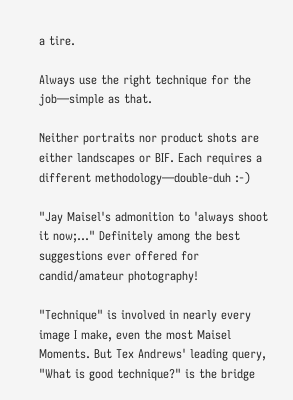a tire.

Always use the right technique for the job—simple as that.

Neither portraits nor product shots are either landscapes or BIF. Each requires a different methodology—double-duh :-)

"Jay Maisel's admonition to 'always shoot it now;..." Definitely among the best suggestions ever offered for candid/amateur photography!

"Technique" is involved in nearly every image I make, even the most Maisel Moments. But Tex Andrews' leading query, "What is good technique?" is the bridge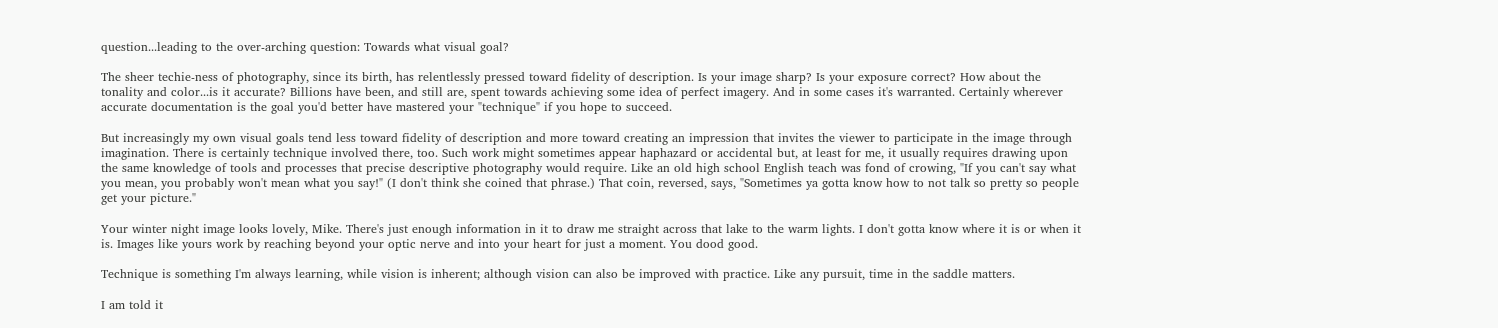question...leading to the over-arching question: Towards what visual goal?

The sheer techie-ness of photography, since its birth, has relentlessly pressed toward fidelity of description. Is your image sharp? Is your exposure correct? How about the tonality and color...is it accurate? Billions have been, and still are, spent towards achieving some idea of perfect imagery. And in some cases it's warranted. Certainly wherever accurate documentation is the goal you'd better have mastered your "technique" if you hope to succeed.

But increasingly my own visual goals tend less toward fidelity of description and more toward creating an impression that invites the viewer to participate in the image through imagination. There is certainly technique involved there, too. Such work might sometimes appear haphazard or accidental but, at least for me, it usually requires drawing upon the same knowledge of tools and processes that precise descriptive photography would require. Like an old high school English teach was fond of crowing, "If you can't say what you mean, you probably won't mean what you say!" (I don't think she coined that phrase.) That coin, reversed, says, "Sometimes ya gotta know how to not talk so pretty so people get your picture."

Your winter night image looks lovely, Mike. There's just enough information in it to draw me straight across that lake to the warm lights. I don't gotta know where it is or when it is. Images like yours work by reaching beyond your optic nerve and into your heart for just a moment. You dood good.

Technique is something I'm always learning, while vision is inherent; although vision can also be improved with practice. Like any pursuit, time in the saddle matters.

I am told it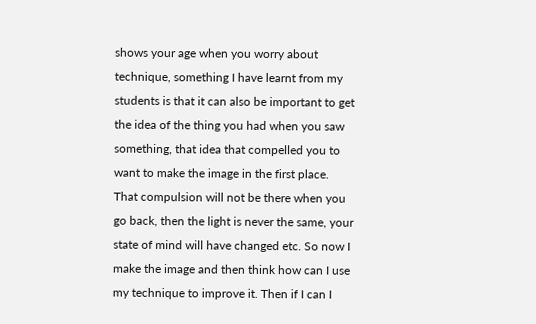shows your age when you worry about technique, something I have learnt from my students is that it can also be important to get the idea of the thing you had when you saw something, that idea that compelled you to want to make the image in the first place. That compulsion will not be there when you go back, then the light is never the same, your state of mind will have changed etc. So now I make the image and then think how can I use my technique to improve it. Then if I can I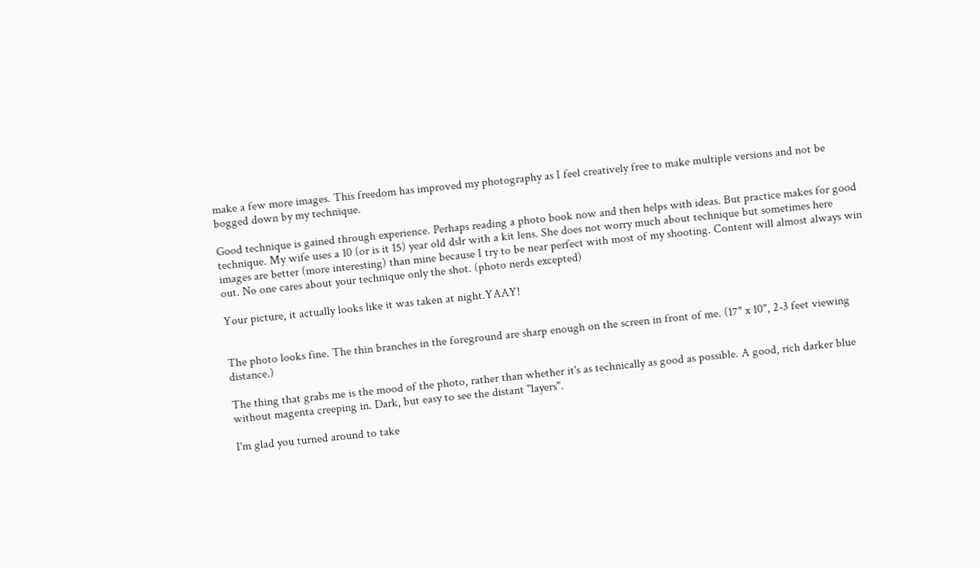make a few more images. This freedom has improved my photography as I feel creatively free to make multiple versions and not be bogged down by my technique.

Good technique is gained through experience. Perhaps reading a photo book now and then helps with ideas. But practice makes for good technique. My wife uses a 10 (or is it 15) year old dslr with a kit lens. She does not worry much about technique but sometimes here images are better (more interesting) than mine because I try to be near perfect with most of my shooting. Content will almost always win out. No one cares about your technique only the shot. (photo nerds excepted)

Your picture, it actually looks like it was taken at night.YAAY!


The photo looks fine. The thin branches in the foreground are sharp enough on the screen in front of me. (17" x 10", 2-3 feet viewing distance.)

The thing that grabs me is the mood of the photo, rather than whether it's as technically as good as possible. A good, rich darker blue without magenta creeping in. Dark, but easy to see the distant "layers".

I'm glad you turned around to take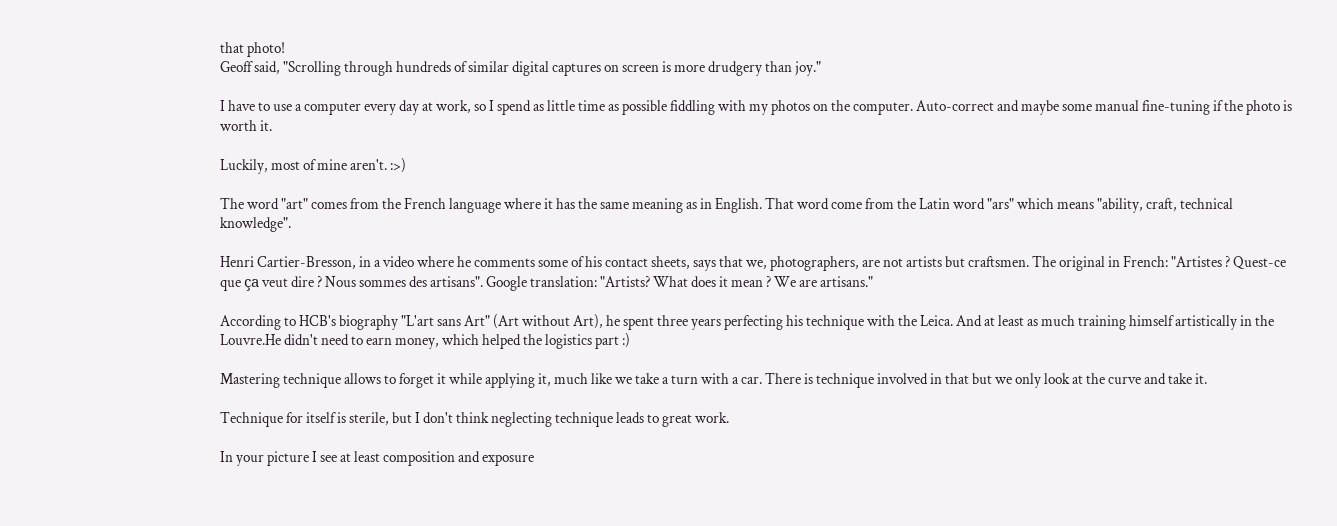that photo!
Geoff said, "Scrolling through hundreds of similar digital captures on screen is more drudgery than joy."

I have to use a computer every day at work, so I spend as little time as possible fiddling with my photos on the computer. Auto-correct and maybe some manual fine-tuning if the photo is worth it.

Luckily, most of mine aren't. :>)

The word "art" comes from the French language where it has the same meaning as in English. That word come from the Latin word "ars" which means "ability, craft, technical knowledge".

Henri Cartier-Bresson, in a video where he comments some of his contact sheets, says that we, photographers, are not artists but craftsmen. The original in French: "Artistes ? Quest-ce que ça veut dire ? Nous sommes des artisans". Google translation: "Artists? What does it mean ? We are artisans."

According to HCB's biography "L'art sans Art" (Art without Art), he spent three years perfecting his technique with the Leica. And at least as much training himself artistically in the Louvre.He didn't need to earn money, which helped the logistics part :)

Mastering technique allows to forget it while applying it, much like we take a turn with a car. There is technique involved in that but we only look at the curve and take it.

Technique for itself is sterile, but I don't think neglecting technique leads to great work.

In your picture I see at least composition and exposure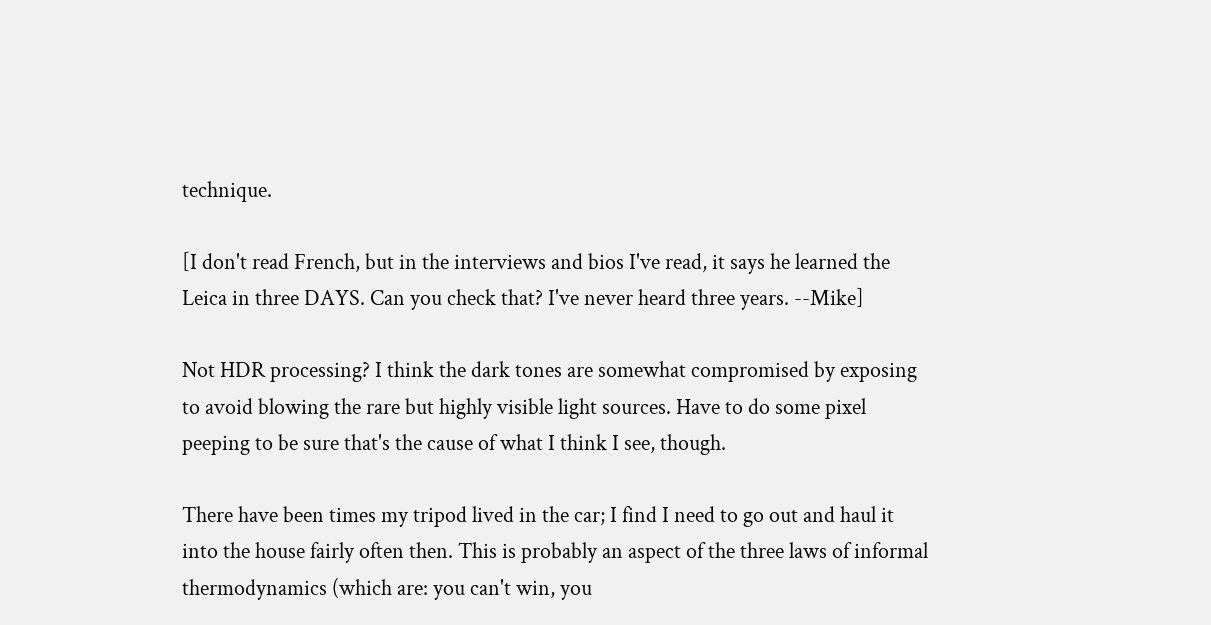technique.

[I don't read French, but in the interviews and bios I've read, it says he learned the Leica in three DAYS. Can you check that? I've never heard three years. --Mike]

Not HDR processing? I think the dark tones are somewhat compromised by exposing to avoid blowing the rare but highly visible light sources. Have to do some pixel peeping to be sure that's the cause of what I think I see, though.

There have been times my tripod lived in the car; I find I need to go out and haul it into the house fairly often then. This is probably an aspect of the three laws of informal thermodynamics (which are: you can't win, you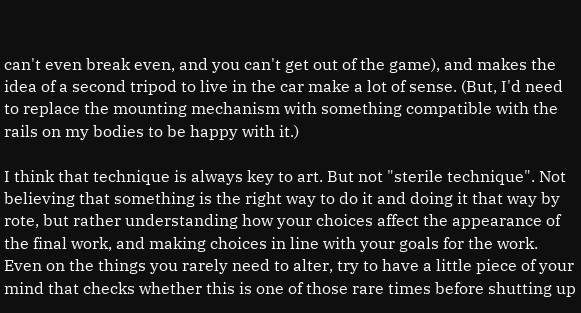can't even break even, and you can't get out of the game), and makes the idea of a second tripod to live in the car make a lot of sense. (But, I'd need to replace the mounting mechanism with something compatible with the rails on my bodies to be happy with it.)

I think that technique is always key to art. But not "sterile technique". Not believing that something is the right way to do it and doing it that way by rote, but rather understanding how your choices affect the appearance of the final work, and making choices in line with your goals for the work. Even on the things you rarely need to alter, try to have a little piece of your mind that checks whether this is one of those rare times before shutting up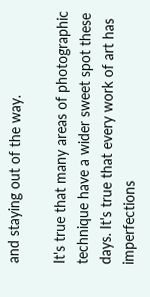and staying out of the way.

It's true that many areas of photographic technique have a wider sweet spot these days. It's true that every work of art has imperfections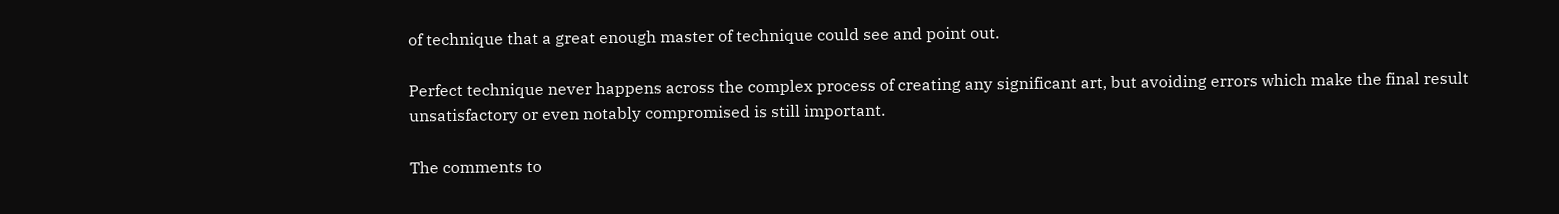of technique that a great enough master of technique could see and point out.

Perfect technique never happens across the complex process of creating any significant art, but avoiding errors which make the final result unsatisfactory or even notably compromised is still important.

The comments to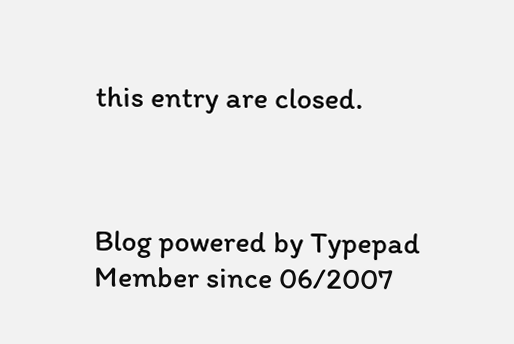this entry are closed.



Blog powered by Typepad
Member since 06/2007